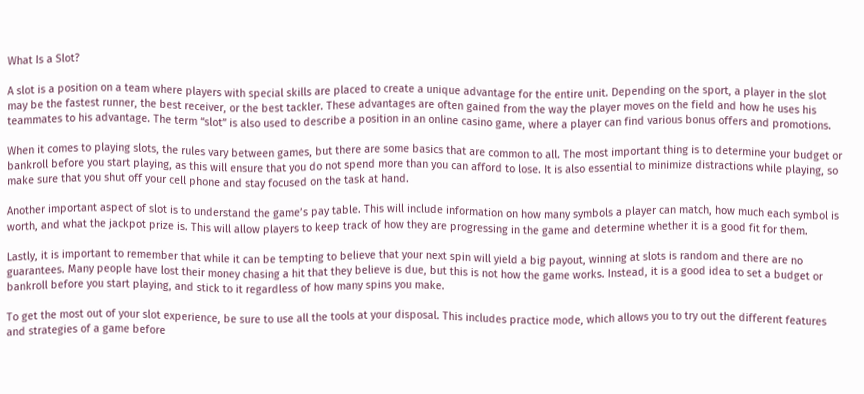What Is a Slot?

A slot is a position on a team where players with special skills are placed to create a unique advantage for the entire unit. Depending on the sport, a player in the slot may be the fastest runner, the best receiver, or the best tackler. These advantages are often gained from the way the player moves on the field and how he uses his teammates to his advantage. The term “slot” is also used to describe a position in an online casino game, where a player can find various bonus offers and promotions.

When it comes to playing slots, the rules vary between games, but there are some basics that are common to all. The most important thing is to determine your budget or bankroll before you start playing, as this will ensure that you do not spend more than you can afford to lose. It is also essential to minimize distractions while playing, so make sure that you shut off your cell phone and stay focused on the task at hand.

Another important aspect of slot is to understand the game’s pay table. This will include information on how many symbols a player can match, how much each symbol is worth, and what the jackpot prize is. This will allow players to keep track of how they are progressing in the game and determine whether it is a good fit for them.

Lastly, it is important to remember that while it can be tempting to believe that your next spin will yield a big payout, winning at slots is random and there are no guarantees. Many people have lost their money chasing a hit that they believe is due, but this is not how the game works. Instead, it is a good idea to set a budget or bankroll before you start playing, and stick to it regardless of how many spins you make.

To get the most out of your slot experience, be sure to use all the tools at your disposal. This includes practice mode, which allows you to try out the different features and strategies of a game before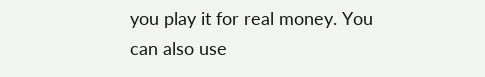you play it for real money. You can also use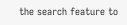the search feature to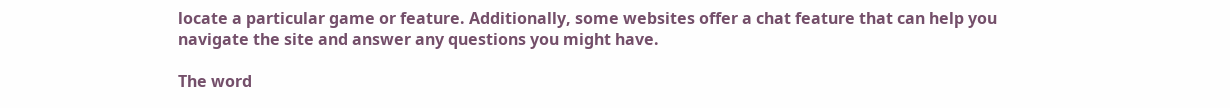locate a particular game or feature. Additionally, some websites offer a chat feature that can help you navigate the site and answer any questions you might have.

The word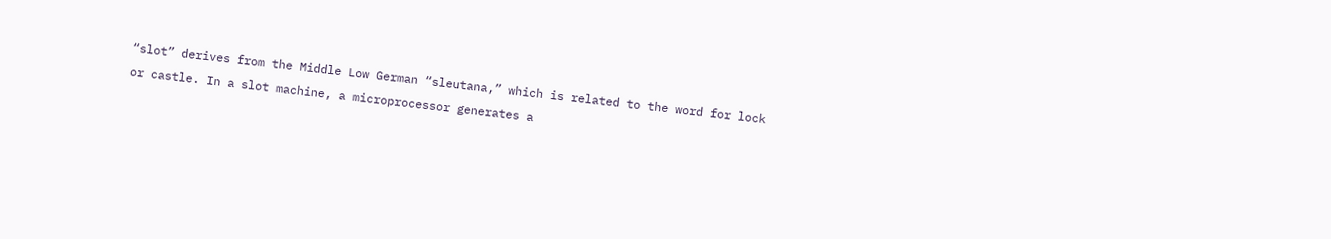“slot” derives from the Middle Low German “sleutana,” which is related to the word for lock or castle. In a slot machine, a microprocessor generates a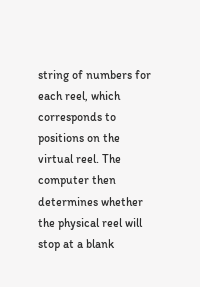string of numbers for each reel, which corresponds to positions on the virtual reel. The computer then determines whether the physical reel will stop at a blank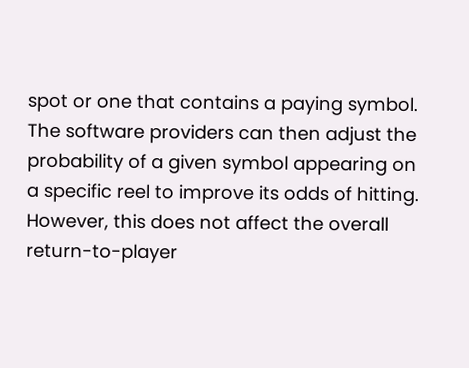spot or one that contains a paying symbol. The software providers can then adjust the probability of a given symbol appearing on a specific reel to improve its odds of hitting. However, this does not affect the overall return-to-player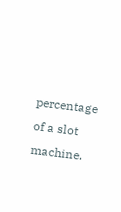percentage of a slot machine.